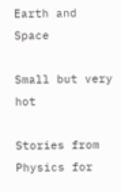Earth and Space

Small but very hot

Stories from Physics for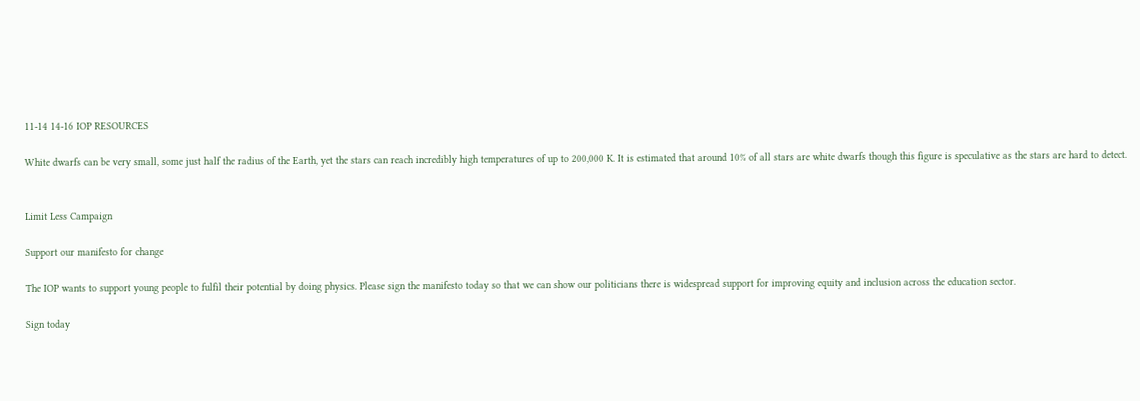11-14 14-16 IOP RESOURCES

White dwarfs can be very small, some just half the radius of the Earth, yet the stars can reach incredibly high temperatures of up to 200,000 K. It is estimated that around 10% of all stars are white dwarfs though this figure is speculative as the stars are hard to detect.


Limit Less Campaign

Support our manifesto for change

The IOP wants to support young people to fulfil their potential by doing physics. Please sign the manifesto today so that we can show our politicians there is widespread support for improving equity and inclusion across the education sector.

Sign today